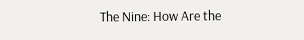The Nine: How Are the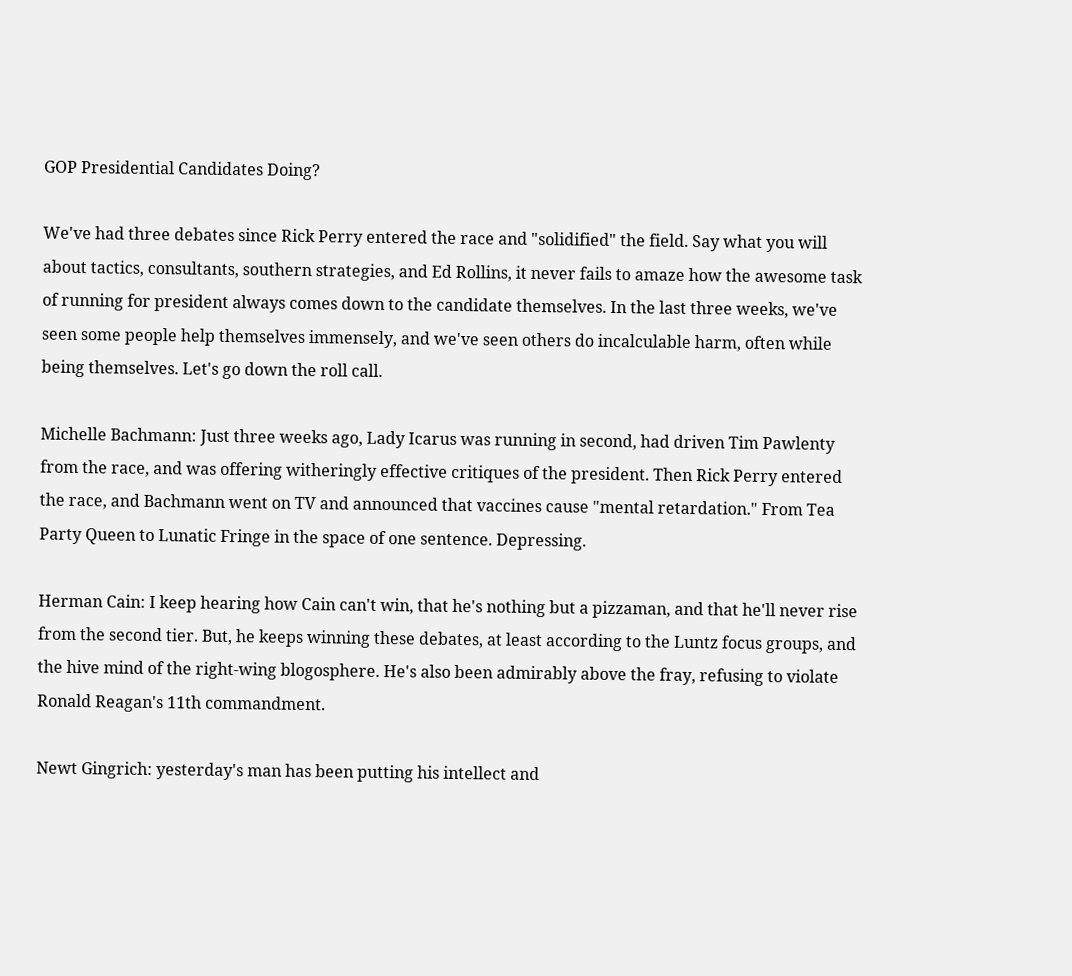GOP Presidential Candidates Doing?

We've had three debates since Rick Perry entered the race and "solidified" the field. Say what you will about tactics, consultants, southern strategies, and Ed Rollins, it never fails to amaze how the awesome task of running for president always comes down to the candidate themselves. In the last three weeks, we've seen some people help themselves immensely, and we've seen others do incalculable harm, often while being themselves. Let's go down the roll call.

Michelle Bachmann: Just three weeks ago, Lady Icarus was running in second, had driven Tim Pawlenty from the race, and was offering witheringly effective critiques of the president. Then Rick Perry entered the race, and Bachmann went on TV and announced that vaccines cause "mental retardation." From Tea Party Queen to Lunatic Fringe in the space of one sentence. Depressing.

Herman Cain: I keep hearing how Cain can't win, that he's nothing but a pizzaman, and that he'll never rise from the second tier. But, he keeps winning these debates, at least according to the Luntz focus groups, and the hive mind of the right-wing blogosphere. He's also been admirably above the fray, refusing to violate Ronald Reagan's 11th commandment.

Newt Gingrich: yesterday's man has been putting his intellect and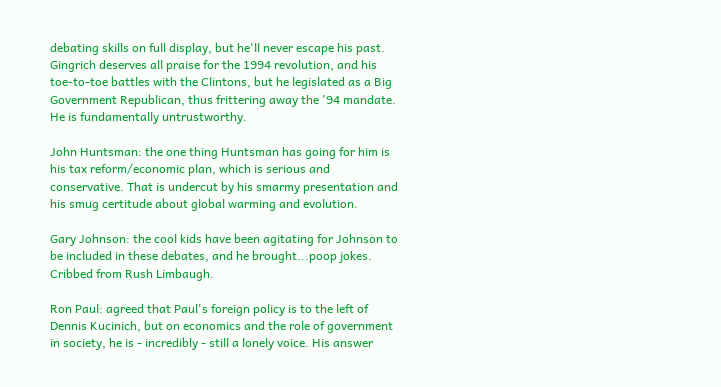debating skills on full display, but he'll never escape his past. Gingrich deserves all praise for the 1994 revolution, and his toe-to-toe battles with the Clintons, but he legislated as a Big Government Republican, thus frittering away the '94 mandate. He is fundamentally untrustworthy.

John Huntsman: the one thing Huntsman has going for him is his tax reform/economic plan, which is serious and conservative. That is undercut by his smarmy presentation and his smug certitude about global warming and evolution.

Gary Johnson: the cool kids have been agitating for Johnson to be included in these debates, and he brought...poop jokes. Cribbed from Rush Limbaugh.

Ron Paul: agreed that Paul's foreign policy is to the left of Dennis Kucinich, but on economics and the role of government in society, he is - incredibly - still a lonely voice. His answer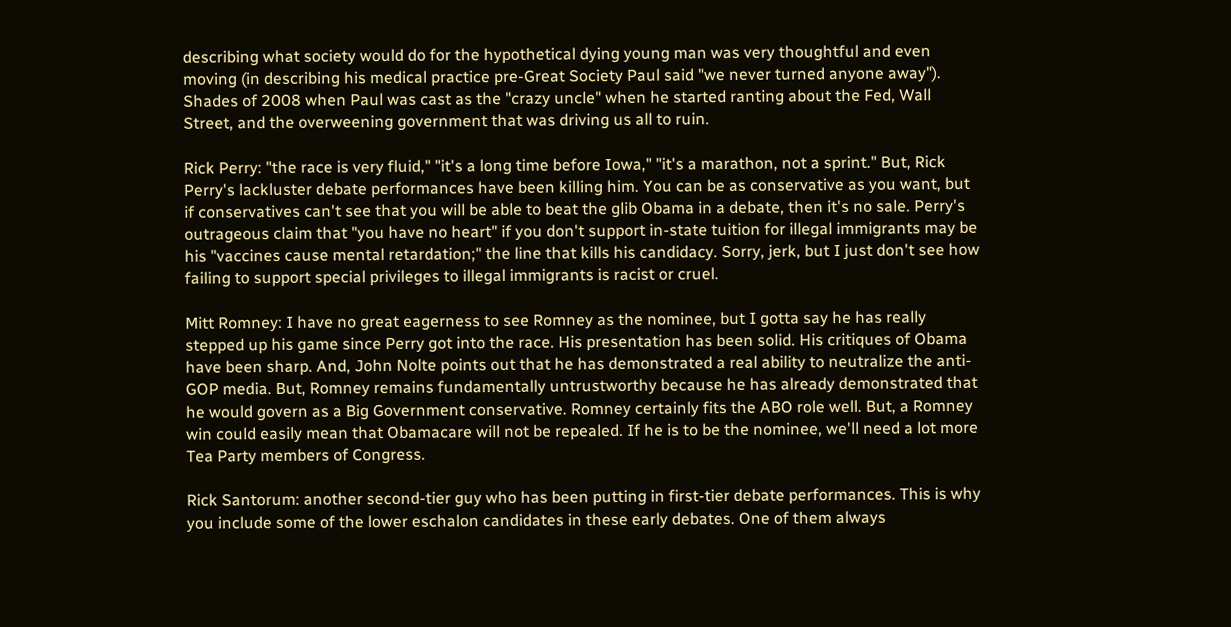describing what society would do for the hypothetical dying young man was very thoughtful and even moving (in describing his medical practice pre-Great Society Paul said "we never turned anyone away"). Shades of 2008 when Paul was cast as the "crazy uncle" when he started ranting about the Fed, Wall Street, and the overweening government that was driving us all to ruin.

Rick Perry: "the race is very fluid," "it's a long time before Iowa," "it's a marathon, not a sprint." But, Rick Perry's lackluster debate performances have been killing him. You can be as conservative as you want, but if conservatives can't see that you will be able to beat the glib Obama in a debate, then it's no sale. Perry's outrageous claim that "you have no heart" if you don't support in-state tuition for illegal immigrants may be his "vaccines cause mental retardation;" the line that kills his candidacy. Sorry, jerk, but I just don't see how failing to support special privileges to illegal immigrants is racist or cruel.

Mitt Romney: I have no great eagerness to see Romney as the nominee, but I gotta say he has really stepped up his game since Perry got into the race. His presentation has been solid. His critiques of Obama have been sharp. And, John Nolte points out that he has demonstrated a real ability to neutralize the anti-GOP media. But, Romney remains fundamentally untrustworthy because he has already demonstrated that he would govern as a Big Government conservative. Romney certainly fits the ABO role well. But, a Romney win could easily mean that Obamacare will not be repealed. If he is to be the nominee, we'll need a lot more Tea Party members of Congress.

Rick Santorum: another second-tier guy who has been putting in first-tier debate performances. This is why you include some of the lower eschalon candidates in these early debates. One of them always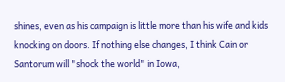shines, even as his campaign is little more than his wife and kids knocking on doors. If nothing else changes, I think Cain or Santorum will "shock the world" in Iowa,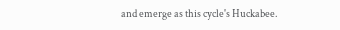and emerge as this cycle's Huckabee.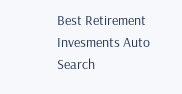Best Retirement Invesments Auto Search